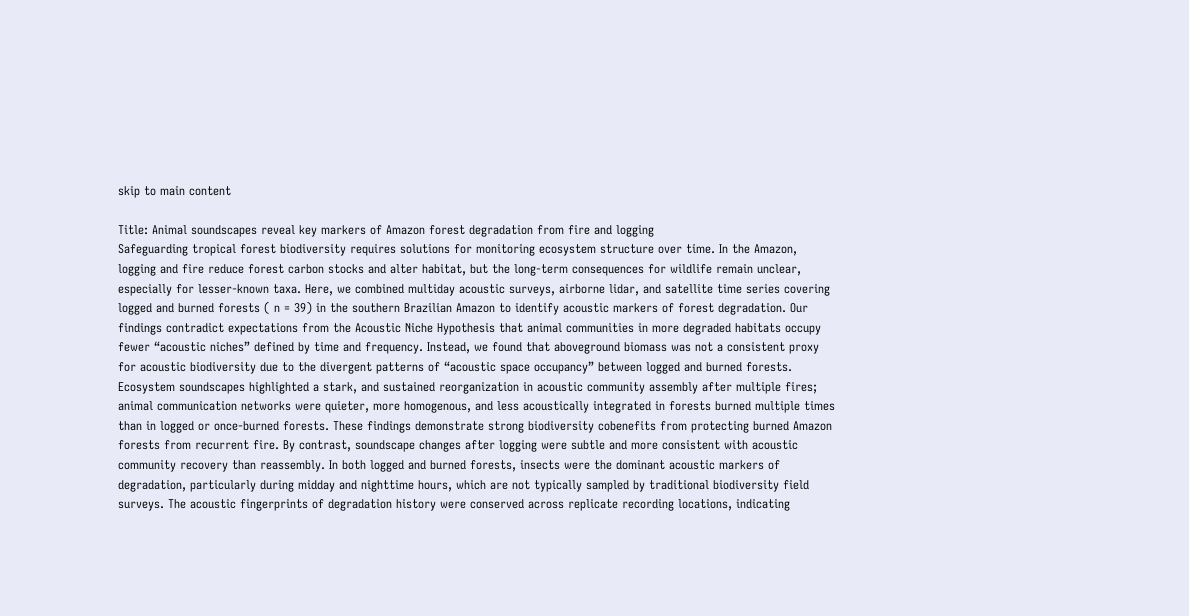skip to main content

Title: Animal soundscapes reveal key markers of Amazon forest degradation from fire and logging
Safeguarding tropical forest biodiversity requires solutions for monitoring ecosystem structure over time. In the Amazon, logging and fire reduce forest carbon stocks and alter habitat, but the long-term consequences for wildlife remain unclear, especially for lesser-known taxa. Here, we combined multiday acoustic surveys, airborne lidar, and satellite time series covering logged and burned forests ( n = 39) in the southern Brazilian Amazon to identify acoustic markers of forest degradation. Our findings contradict expectations from the Acoustic Niche Hypothesis that animal communities in more degraded habitats occupy fewer “acoustic niches” defined by time and frequency. Instead, we found that aboveground biomass was not a consistent proxy for acoustic biodiversity due to the divergent patterns of “acoustic space occupancy” between logged and burned forests. Ecosystem soundscapes highlighted a stark, and sustained reorganization in acoustic community assembly after multiple fires; animal communication networks were quieter, more homogenous, and less acoustically integrated in forests burned multiple times than in logged or once-burned forests. These findings demonstrate strong biodiversity cobenefits from protecting burned Amazon forests from recurrent fire. By contrast, soundscape changes after logging were subtle and more consistent with acoustic community recovery than reassembly. In both logged and burned forests, insects were the dominant acoustic markers of degradation, particularly during midday and nighttime hours, which are not typically sampled by traditional biodiversity field surveys. The acoustic fingerprints of degradation history were conserved across replicate recording locations, indicating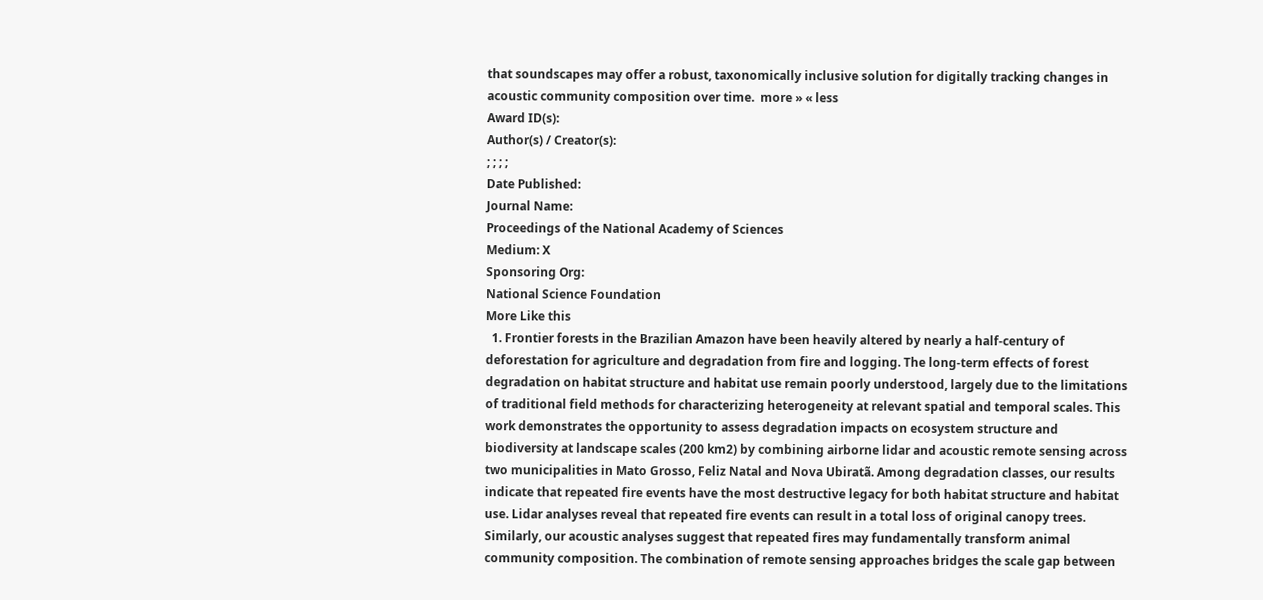that soundscapes may offer a robust, taxonomically inclusive solution for digitally tracking changes in acoustic community composition over time.  more » « less
Award ID(s):
Author(s) / Creator(s):
; ; ; ;
Date Published:
Journal Name:
Proceedings of the National Academy of Sciences
Medium: X
Sponsoring Org:
National Science Foundation
More Like this
  1. Frontier forests in the Brazilian Amazon have been heavily altered by nearly a half-century of deforestation for agriculture and degradation from fire and logging. The long-term effects of forest degradation on habitat structure and habitat use remain poorly understood, largely due to the limitations of traditional field methods for characterizing heterogeneity at relevant spatial and temporal scales. This work demonstrates the opportunity to assess degradation impacts on ecosystem structure and biodiversity at landscape scales (200 km2) by combining airborne lidar and acoustic remote sensing across two municipalities in Mato Grosso, Feliz Natal and Nova Ubiratã. Among degradation classes, our results indicate that repeated fire events have the most destructive legacy for both habitat structure and habitat use. Lidar analyses reveal that repeated fire events can result in a total loss of original canopy trees. Similarly, our acoustic analyses suggest that repeated fires may fundamentally transform animal community composition. The combination of remote sensing approaches bridges the scale gap between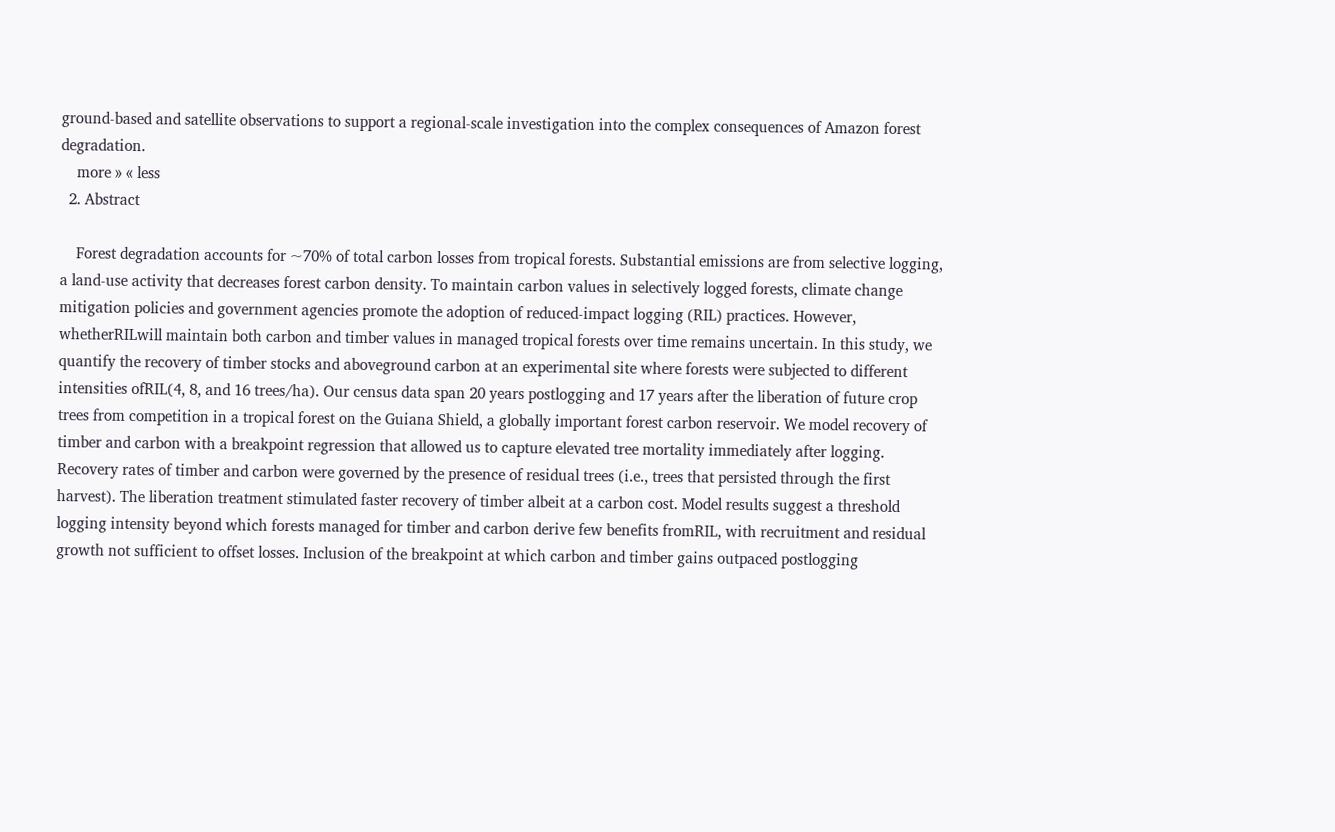ground-based and satellite observations to support a regional-scale investigation into the complex consequences of Amazon forest degradation.
    more » « less
  2. Abstract

    Forest degradation accounts for ~70% of total carbon losses from tropical forests. Substantial emissions are from selective logging, a land‐use activity that decreases forest carbon density. To maintain carbon values in selectively logged forests, climate change mitigation policies and government agencies promote the adoption of reduced‐impact logging (RIL) practices. However, whetherRILwill maintain both carbon and timber values in managed tropical forests over time remains uncertain. In this study, we quantify the recovery of timber stocks and aboveground carbon at an experimental site where forests were subjected to different intensities ofRIL(4, 8, and 16 trees/ha). Our census data span 20 years postlogging and 17 years after the liberation of future crop trees from competition in a tropical forest on the Guiana Shield, a globally important forest carbon reservoir. We model recovery of timber and carbon with a breakpoint regression that allowed us to capture elevated tree mortality immediately after logging. Recovery rates of timber and carbon were governed by the presence of residual trees (i.e., trees that persisted through the first harvest). The liberation treatment stimulated faster recovery of timber albeit at a carbon cost. Model results suggest a threshold logging intensity beyond which forests managed for timber and carbon derive few benefits fromRIL, with recruitment and residual growth not sufficient to offset losses. Inclusion of the breakpoint at which carbon and timber gains outpaced postlogging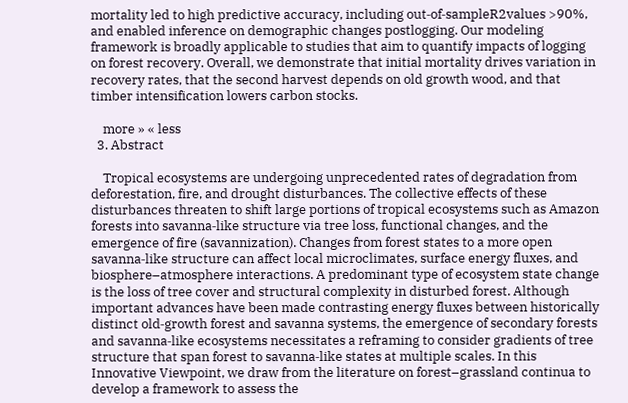mortality led to high predictive accuracy, including out‐of‐sampleR2values >90%, and enabled inference on demographic changes postlogging. Our modeling framework is broadly applicable to studies that aim to quantify impacts of logging on forest recovery. Overall, we demonstrate that initial mortality drives variation in recovery rates, that the second harvest depends on old growth wood, and that timber intensification lowers carbon stocks.

    more » « less
  3. Abstract

    Tropical ecosystems are undergoing unprecedented rates of degradation from deforestation, fire, and drought disturbances. The collective effects of these disturbances threaten to shift large portions of tropical ecosystems such as Amazon forests into savanna‐like structure via tree loss, functional changes, and the emergence of fire (savannization). Changes from forest states to a more open savanna‐like structure can affect local microclimates, surface energy fluxes, and biosphere–atmosphere interactions. A predominant type of ecosystem state change is the loss of tree cover and structural complexity in disturbed forest. Although important advances have been made contrasting energy fluxes between historically distinct old‐growth forest and savanna systems, the emergence of secondary forests and savanna‐like ecosystems necessitates a reframing to consider gradients of tree structure that span forest to savanna‐like states at multiple scales. In this Innovative Viewpoint, we draw from the literature on forest–grassland continua to develop a framework to assess the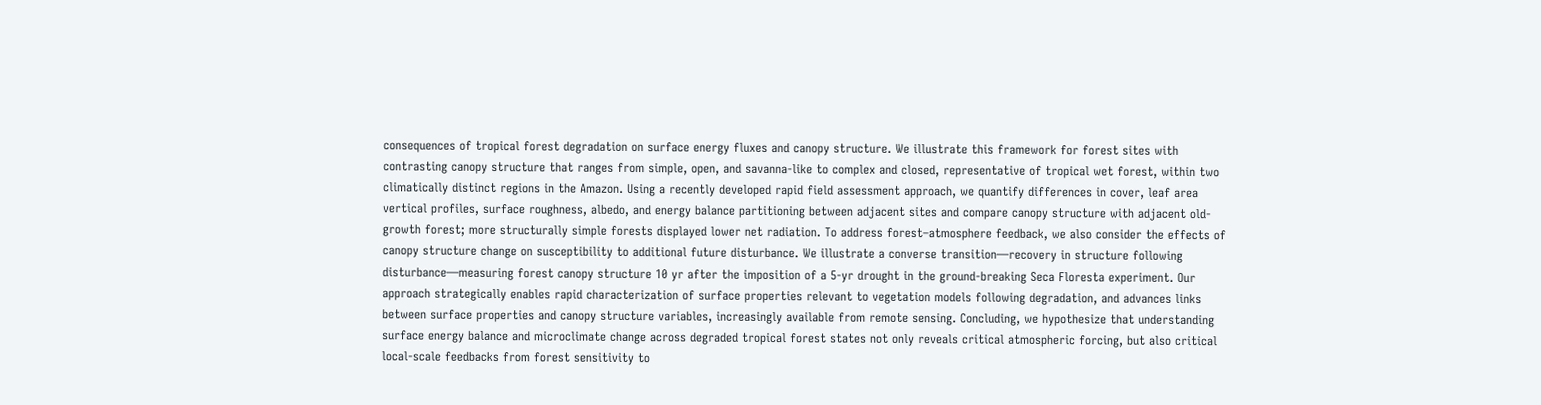consequences of tropical forest degradation on surface energy fluxes and canopy structure. We illustrate this framework for forest sites with contrasting canopy structure that ranges from simple, open, and savanna‐like to complex and closed, representative of tropical wet forest, within two climatically distinct regions in the Amazon. Using a recently developed rapid field assessment approach, we quantify differences in cover, leaf area vertical profiles, surface roughness, albedo, and energy balance partitioning between adjacent sites and compare canopy structure with adjacent old‐growth forest; more structurally simple forests displayed lower net radiation. To address forest–atmosphere feedback, we also consider the effects of canopy structure change on susceptibility to additional future disturbance. We illustrate a converse transition—recovery in structure following disturbance—measuring forest canopy structure 10 yr after the imposition of a 5‐yr drought in the ground‐breaking Seca Floresta experiment. Our approach strategically enables rapid characterization of surface properties relevant to vegetation models following degradation, and advances links between surface properties and canopy structure variables, increasingly available from remote sensing. Concluding, we hypothesize that understanding surface energy balance and microclimate change across degraded tropical forest states not only reveals critical atmospheric forcing, but also critical local‐scale feedbacks from forest sensitivity to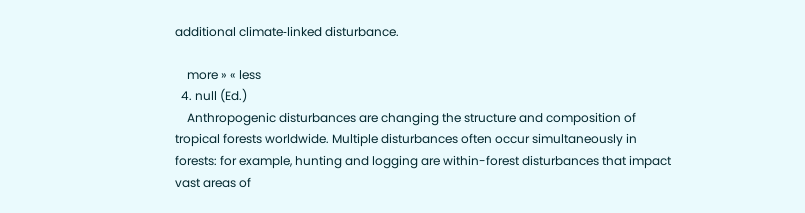additional climate‐linked disturbance.

    more » « less
  4. null (Ed.)
    Anthropogenic disturbances are changing the structure and composition of tropical forests worldwide. Multiple disturbances often occur simultaneously in forests: for example, hunting and logging are within-forest disturbances that impact vast areas of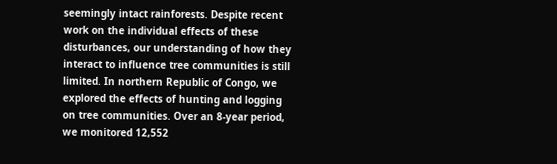seemingly intact rainforests. Despite recent work on the individual effects of these disturbances, our understanding of how they interact to influence tree communities is still limited. In northern Republic of Congo, we explored the effects of hunting and logging on tree communities. Over an 8-year period, we monitored 12,552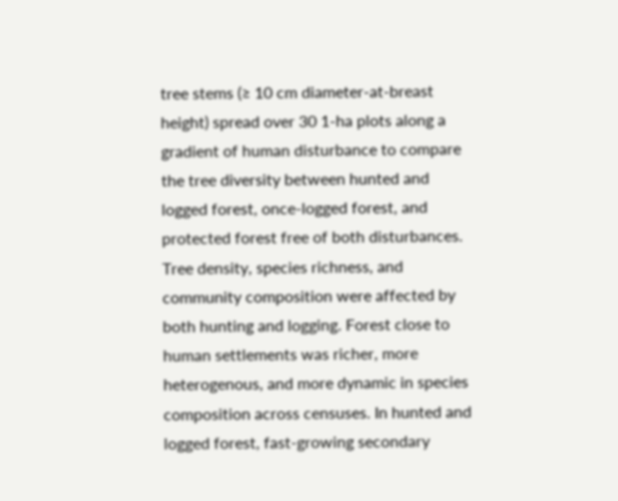tree stems (≥ 10 cm diameter-at-breast height) spread over 30 1-ha plots along a gradient of human disturbance to compare the tree diversity between hunted and logged forest, once-logged forest, and protected forest free of both disturbances. Tree density, species richness, and community composition were affected by both hunting and logging. Forest close to human settlements was richer, more heterogenous, and more dynamic in species composition across censuses. In hunted and logged forest, fast-growing secondary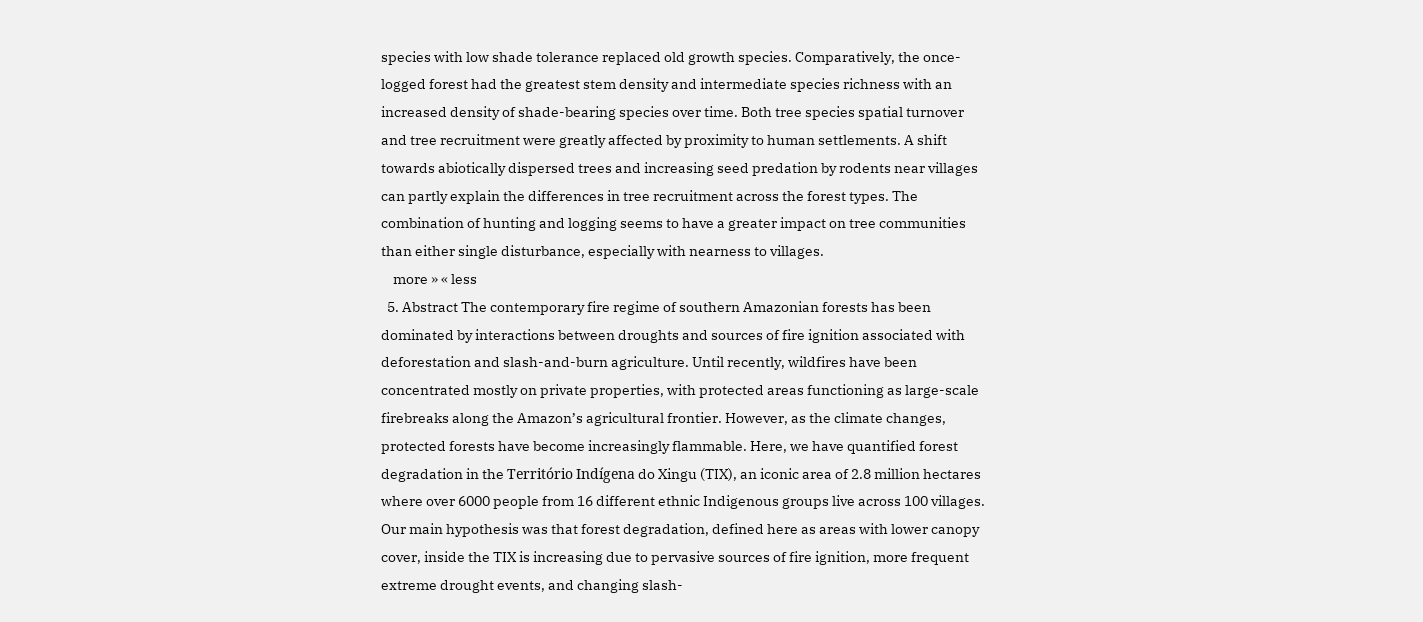species with low shade tolerance replaced old growth species. Comparatively, the once-logged forest had the greatest stem density and intermediate species richness with an increased density of shade-bearing species over time. Both tree species spatial turnover and tree recruitment were greatly affected by proximity to human settlements. A shift towards abiotically dispersed trees and increasing seed predation by rodents near villages can partly explain the differences in tree recruitment across the forest types. The combination of hunting and logging seems to have a greater impact on tree communities than either single disturbance, especially with nearness to villages.
    more » « less
  5. Abstract The contemporary fire regime of southern Amazonian forests has been dominated by interactions between droughts and sources of fire ignition associated with deforestation and slash-and-burn agriculture. Until recently, wildfires have been concentrated mostly on private properties, with protected areas functioning as large-scale firebreaks along the Amazon’s agricultural frontier. However, as the climate changes, protected forests have become increasingly flammable. Here, we have quantified forest degradation in the Território Indígena do Xingu (TIX), an iconic area of 2.8 million hectares where over 6000 people from 16 different ethnic Indigenous groups live across 100 villages. Our main hypothesis was that forest degradation, defined here as areas with lower canopy cover, inside the TIX is increasing due to pervasive sources of fire ignition, more frequent extreme drought events, and changing slash-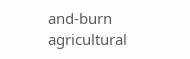and-burn agricultural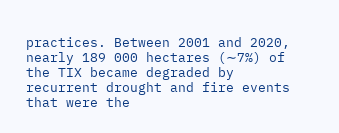practices. Between 2001 and 2020, nearly 189 000 hectares (∼7%) of the TIX became degraded by recurrent drought and fire events that were the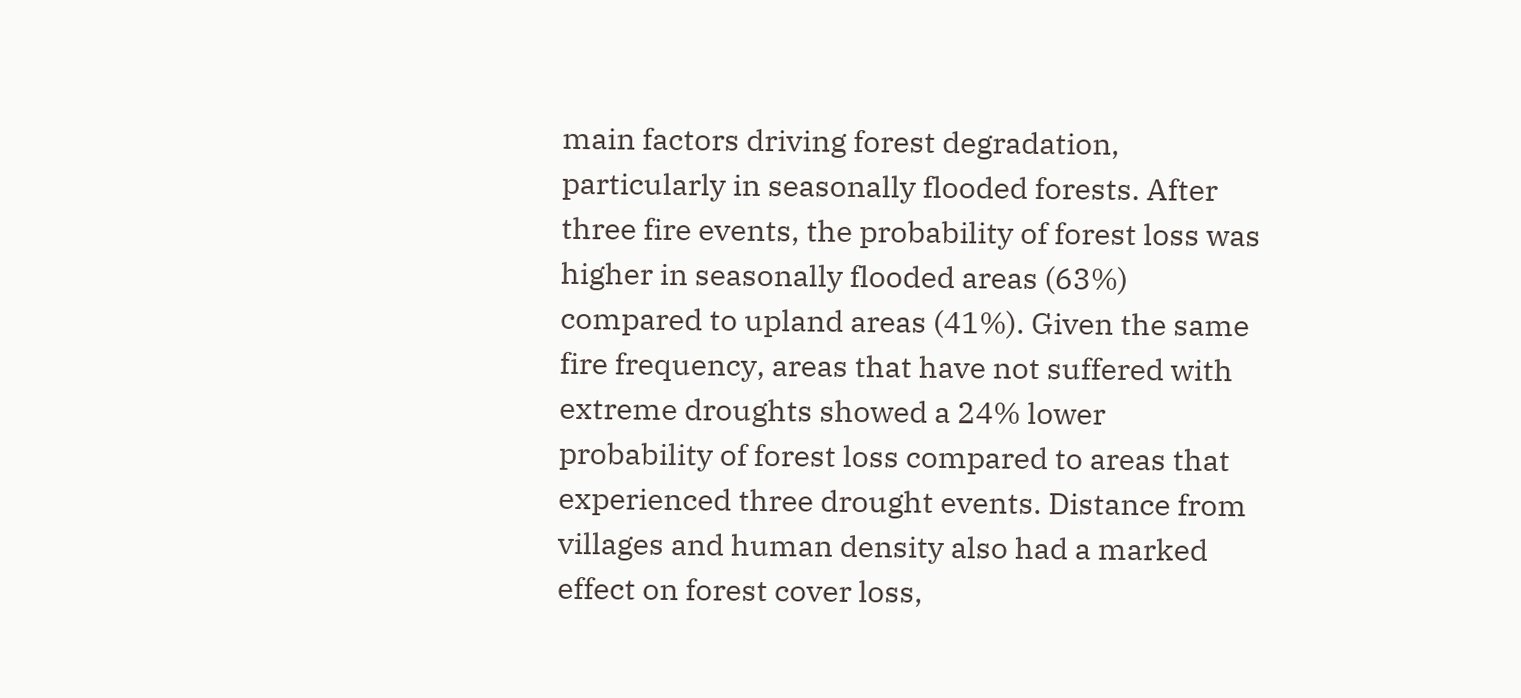main factors driving forest degradation, particularly in seasonally flooded forests. After three fire events, the probability of forest loss was higher in seasonally flooded areas (63%) compared to upland areas (41%). Given the same fire frequency, areas that have not suffered with extreme droughts showed a 24% lower probability of forest loss compared to areas that experienced three drought events. Distance from villages and human density also had a marked effect on forest cover loss,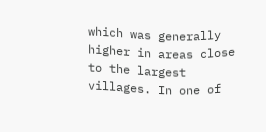which was generally higher in areas close to the largest villages. In one of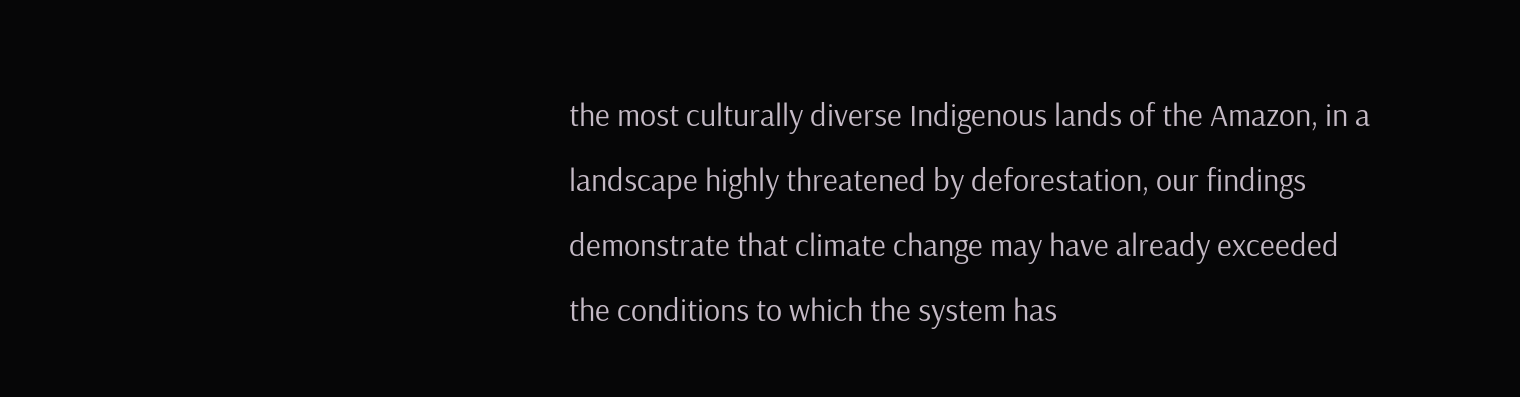the most culturally diverse Indigenous lands of the Amazon, in a landscape highly threatened by deforestation, our findings demonstrate that climate change may have already exceeded the conditions to which the system has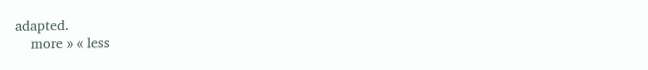adapted.
    more » « less